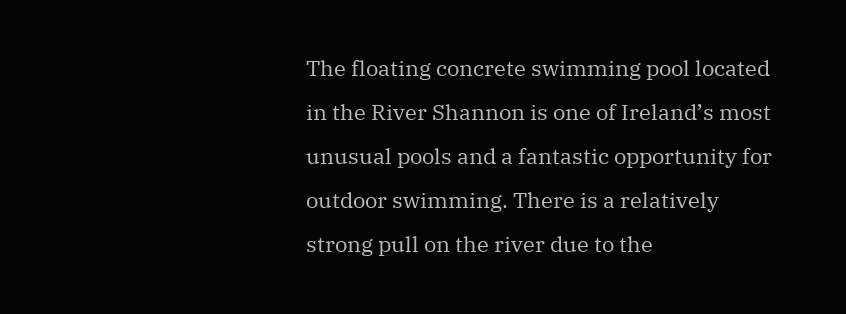The floating concrete swimming pool located in the River Shannon is one of Ireland’s most unusual pools and a fantastic opportunity for outdoor swimming. There is a relatively strong pull on the river due to the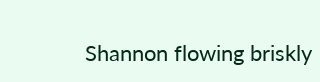Shannon flowing briskly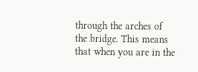through the arches of the bridge. This means that when you are in the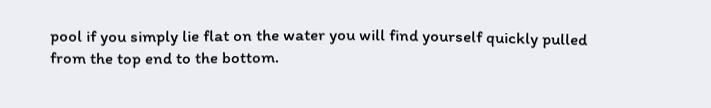pool if you simply lie flat on the water you will find yourself quickly pulled from the top end to the bottom.